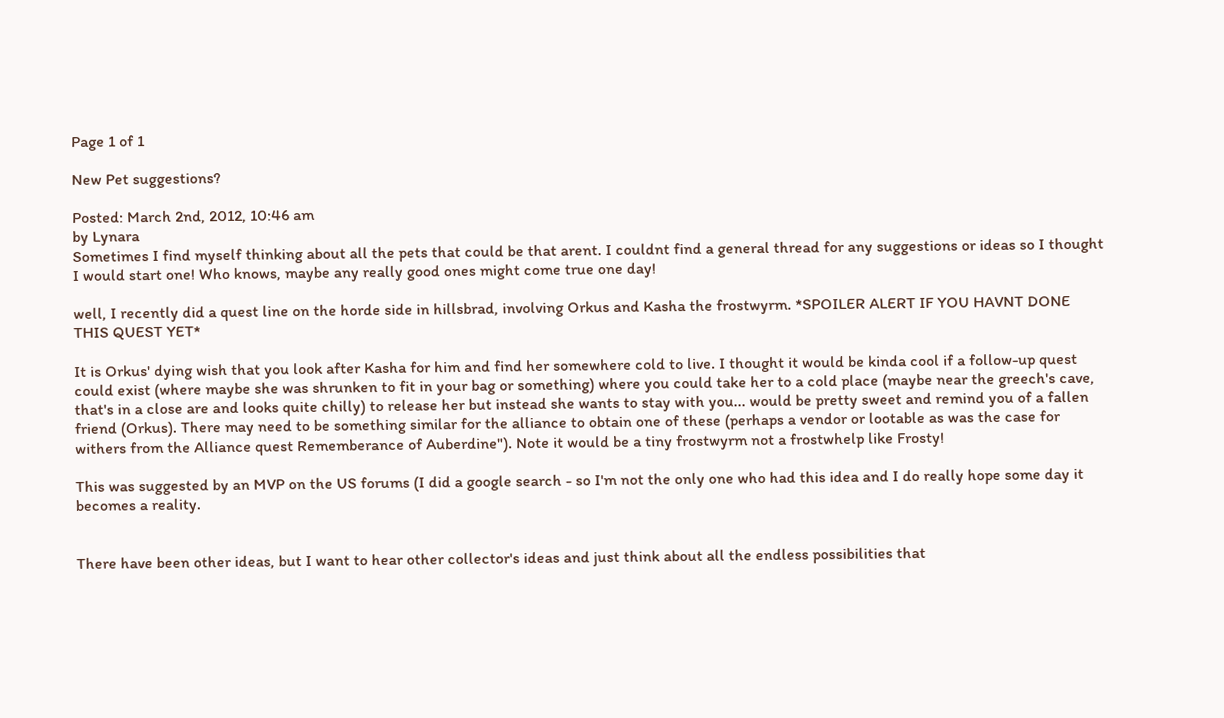Page 1 of 1

New Pet suggestions?

Posted: March 2nd, 2012, 10:46 am
by Lynara
Sometimes I find myself thinking about all the pets that could be that arent. I couldnt find a general thread for any suggestions or ideas so I thought I would start one! Who knows, maybe any really good ones might come true one day!

well, I recently did a quest line on the horde side in hillsbrad, involving Orkus and Kasha the frostwyrm. *SPOILER ALERT IF YOU HAVNT DONE THIS QUEST YET*

It is Orkus' dying wish that you look after Kasha for him and find her somewhere cold to live. I thought it would be kinda cool if a follow-up quest could exist (where maybe she was shrunken to fit in your bag or something) where you could take her to a cold place (maybe near the greech's cave, that's in a close are and looks quite chilly) to release her but instead she wants to stay with you... would be pretty sweet and remind you of a fallen friend (Orkus). There may need to be something similar for the alliance to obtain one of these (perhaps a vendor or lootable as was the case for withers from the Alliance quest Rememberance of Auberdine"). Note it would be a tiny frostwyrm not a frostwhelp like Frosty!

This was suggested by an MVP on the US forums (I did a google search - so I'm not the only one who had this idea and I do really hope some day it becomes a reality.


There have been other ideas, but I want to hear other collector's ideas and just think about all the endless possibilities that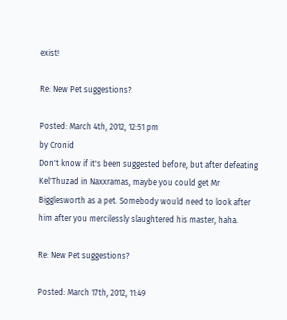exist!

Re: New Pet suggestions?

Posted: March 4th, 2012, 12:51 pm
by Cronid
Don't know if it's been suggested before, but after defeating Kel'Thuzad in Naxxramas, maybe you could get Mr Bigglesworth as a pet. Somebody would need to look after him after you mercilessly slaughtered his master, haha.

Re: New Pet suggestions?

Posted: March 17th, 2012, 11:49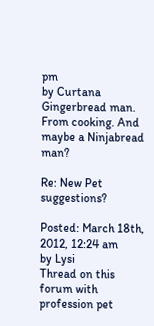pm
by Curtana
Gingerbread man. From cooking. And maybe a Ninjabread man?

Re: New Pet suggestions?

Posted: March 18th, 2012, 12:24 am
by Lysi
Thread on this forum with profession pet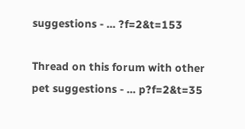suggestions - ... ?f=2&t=153

Thread on this forum with other pet suggestions - ... p?f=2&t=35